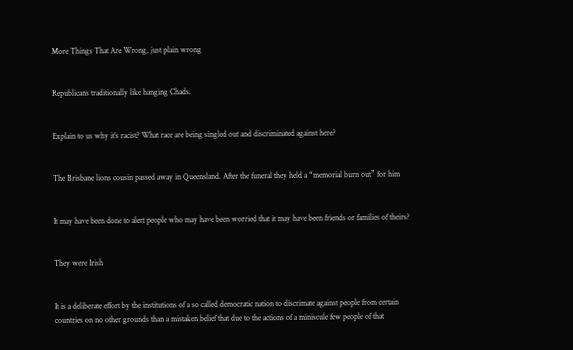More Things That Are Wrong, just plain wrong


Republicans traditionally like hanging Chads.


Explain to us why it’s racist? What race are being singled out and discriminated against here?


The Brisbane lions cousin passed away in Queensland. After the funeral they held a “memorial burn out” for him


It may have been done to alert people who may have been worried that it may have been friends or families of theirs?


They were Irish


It is a deliberate effort by the institutions of a so called democratic nation to discrimate against people from certain countries on no other grounds than a mistaken belief that due to the actions of a miniscule few people of that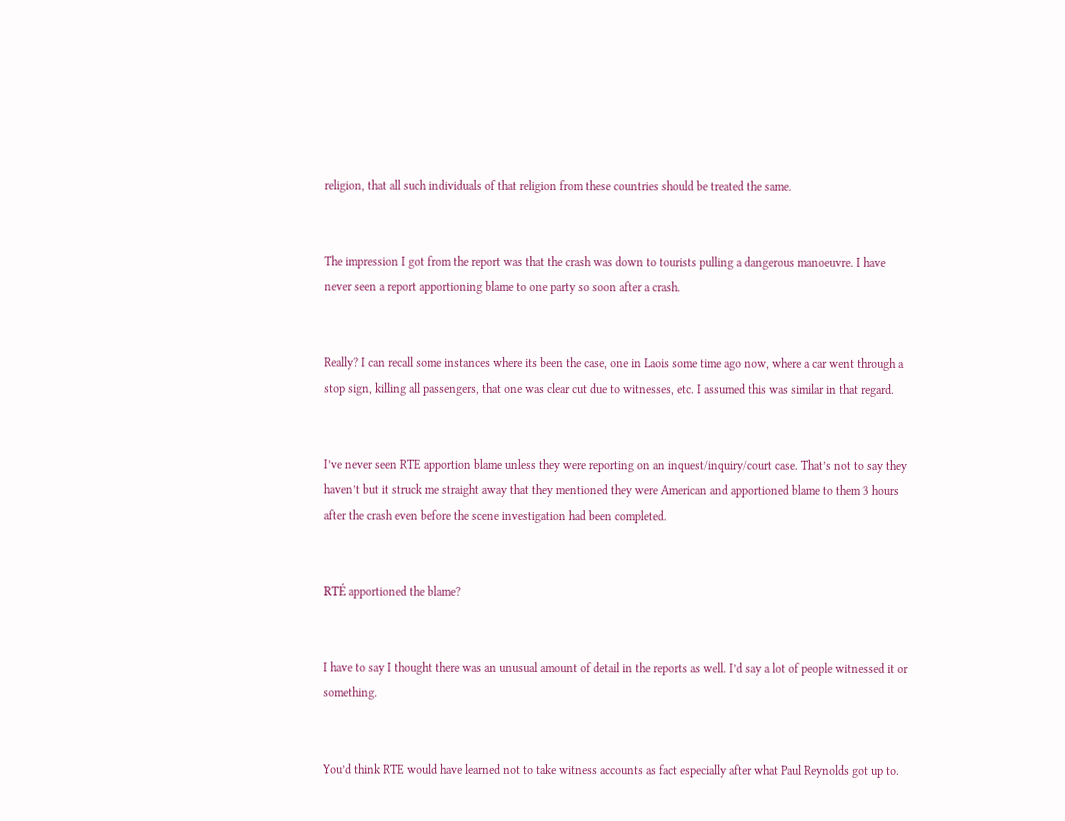religion, that all such individuals of that religion from these countries should be treated the same.


The impression I got from the report was that the crash was down to tourists pulling a dangerous manoeuvre. I have never seen a report apportioning blame to one party so soon after a crash.


Really? I can recall some instances where its been the case, one in Laois some time ago now, where a car went through a stop sign, killing all passengers, that one was clear cut due to witnesses, etc. I assumed this was similar in that regard.


I’ve never seen RTE apportion blame unless they were reporting on an inquest/inquiry/court case. That’s not to say they haven’t but it struck me straight away that they mentioned they were American and apportioned blame to them 3 hours after the crash even before the scene investigation had been completed.


RTÉ apportioned the blame?


I have to say I thought there was an unusual amount of detail in the reports as well. I’d say a lot of people witnessed it or something.


You’d think RTE would have learned not to take witness accounts as fact especially after what Paul Reynolds got up to.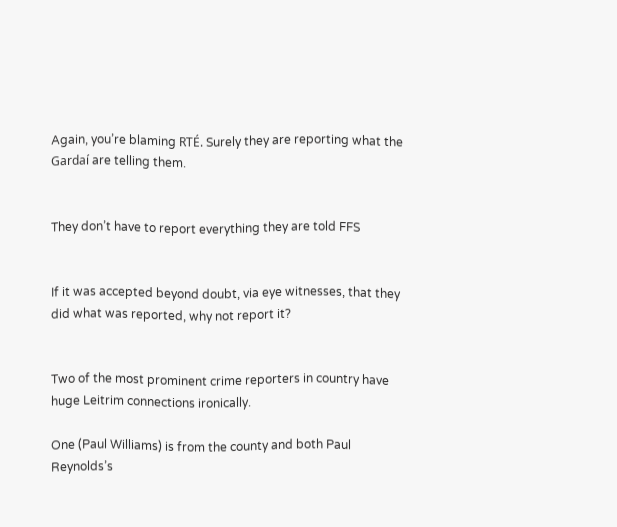Again, you’re blaming RTÉ. Surely they are reporting what the Gardaí are telling them.


They don’t have to report everything they are told FFS


If it was accepted beyond doubt, via eye witnesses, that they did what was reported, why not report it?


Two of the most prominent crime reporters in country have huge Leitrim connections ironically.

One (Paul Williams) is from the county and both Paul Reynolds’s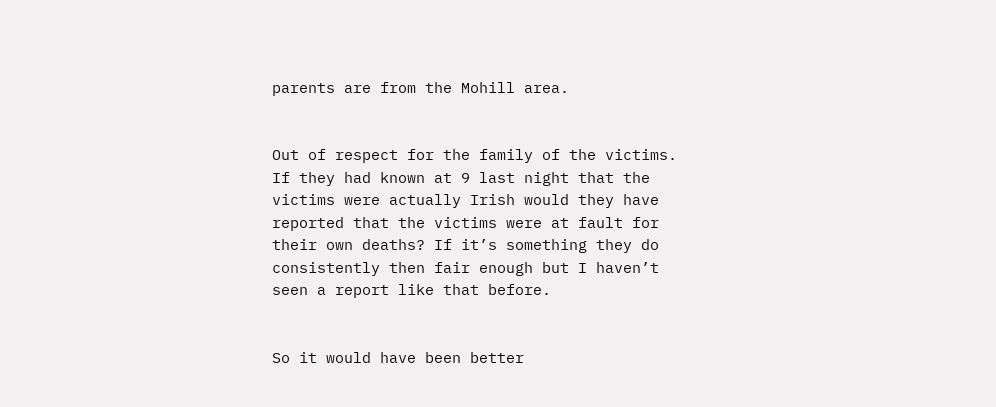parents are from the Mohill area.


Out of respect for the family of the victims. If they had known at 9 last night that the victims were actually Irish would they have reported that the victims were at fault for their own deaths? If it’s something they do consistently then fair enough but I haven’t seen a report like that before.


So it would have been better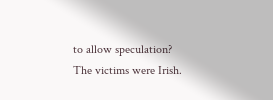to allow speculation? The victims were Irish.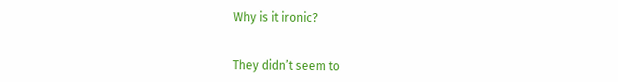Why is it ironic?


They didn’t seem to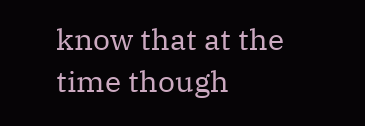know that at the time though